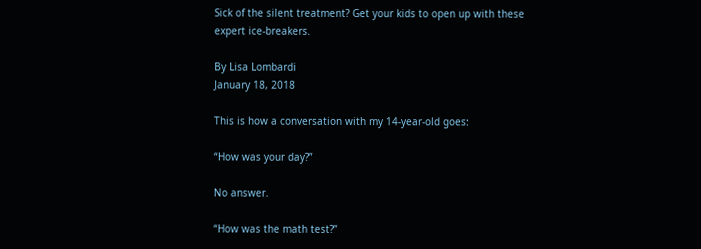Sick of the silent treatment? Get your kids to open up with these expert ice-breakers.

By Lisa Lombardi
January 18, 2018

This is how a conversation with my 14-year-old goes:

“How was your day?”

No answer.

“How was the math test?”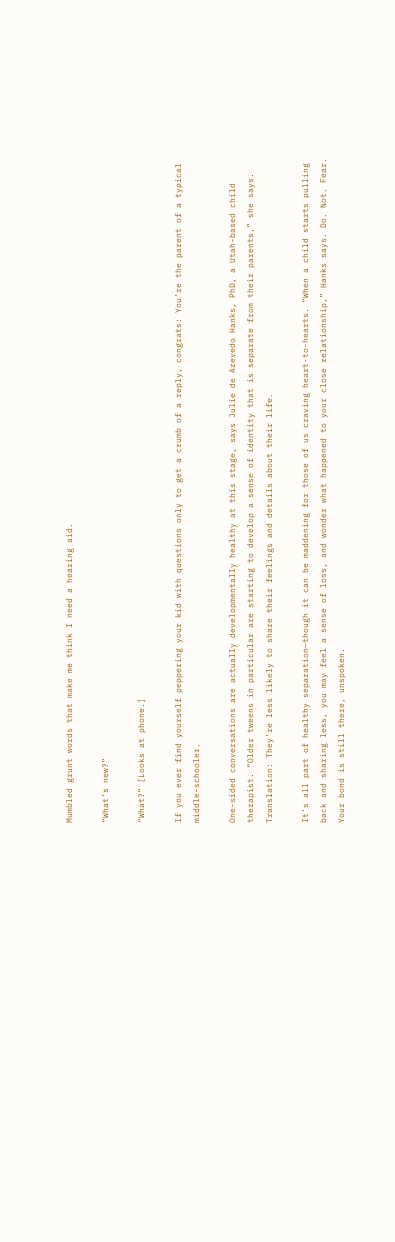Mumbled grunt words that make me think I need a hearing aid.

“What’s new?”

“What?” [Looks at phone.]

If you ever find yourself peppering your kid with questions only to get a crumb of a reply, congrats: You’re the parent of a typical middle-schooler.

One-sided conversations are actually developmentally healthy at this stage, says Julie de Azevedo Hanks, PhD, a Utah-based child therapist. “Older tweens in particular are starting to develop a sense of identity that is separate from their parents,” she says. Translation: They’re less likely to share their feelings and details about their life.

It’s all part of healthy separation—though it can be maddening for those of us craving heart-to-hearts. “When a child starts pulling back and sharing less, you may feel a sense of loss, and wonder what happened to your close relationship,” Hanks says. Do. Not. Fear. Your bond is still there, unspoken.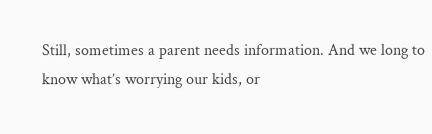Still, sometimes a parent needs information. And we long to know what’s worrying our kids, or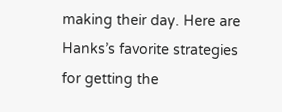making their day. Here are Hanks’s favorite strategies for getting the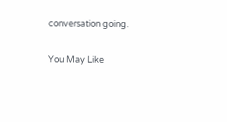conversation going.

You May Like